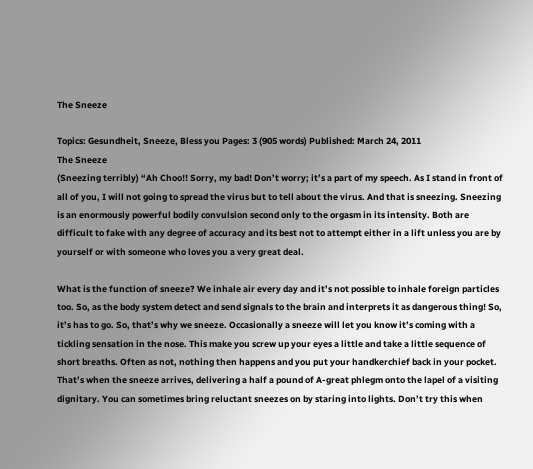The Sneeze

Topics: Gesundheit, Sneeze, Bless you Pages: 3 (905 words) Published: March 24, 2011
The Sneeze
(Sneezing terribly) “Ah Choo!! Sorry, my bad! Don’t worry; it’s a part of my speech. As I stand in front of all of you, I will not going to spread the virus but to tell about the virus. And that is sneezing. Sneezing is an enormously powerful bodily convulsion second only to the orgasm in its intensity. Both are difficult to fake with any degree of accuracy and its best not to attempt either in a lift unless you are by yourself or with someone who loves you a very great deal.

What is the function of sneeze? We inhale air every day and it’s not possible to inhale foreign particles too. So, as the body system detect and send signals to the brain and interprets it as dangerous thing! So, it’s has to go. So, that’s why we sneeze. Occasionally a sneeze will let you know it’s coming with a tickling sensation in the nose. This make you screw up your eyes a little and take a little sequence of short breaths. Often as not, nothing then happens and you put your handkerchief back in your pocket. That’s when the sneeze arrives, delivering a half a pound of A-great phlegm onto the lapel of a visiting dignitary. You can sometimes bring reluctant sneezes on by staring into lights. Don’t try this when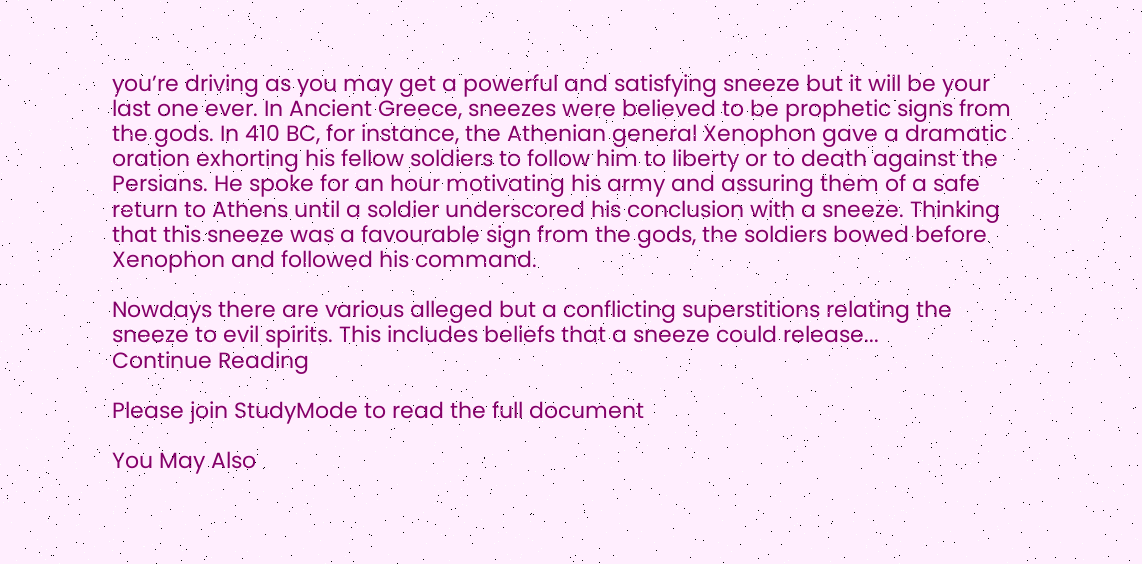you’re driving as you may get a powerful and satisfying sneeze but it will be your last one ever. In Ancient Greece, sneezes were believed to be prophetic signs from the gods. In 410 BC, for instance, the Athenian general Xenophon gave a dramatic oration exhorting his fellow soldiers to follow him to liberty or to death against the Persians. He spoke for an hour motivating his army and assuring them of a safe return to Athens until a soldier underscored his conclusion with a sneeze. Thinking that this sneeze was a favourable sign from the gods, the soldiers bowed before Xenophon and followed his command.

Nowdays there are various alleged but a conflicting superstitions relating the sneeze to evil spirits. This includes beliefs that a sneeze could release...
Continue Reading

Please join StudyMode to read the full document

You May Also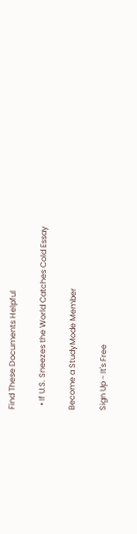Find These Documents Helpful

  • If U.S. Sneezes the World Catches Cold Essay

Become a StudyMode Member

Sign Up - It's Free